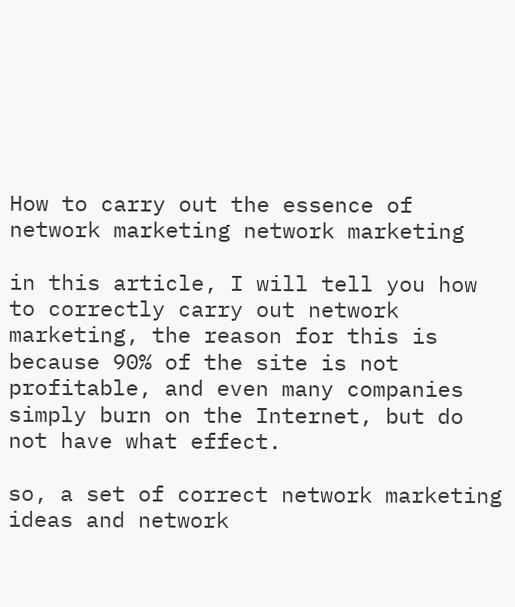How to carry out the essence of network marketing network marketing

in this article, I will tell you how to correctly carry out network marketing, the reason for this is because 90% of the site is not profitable, and even many companies simply burn on the Internet, but do not have what effect.

so, a set of correct network marketing ideas and network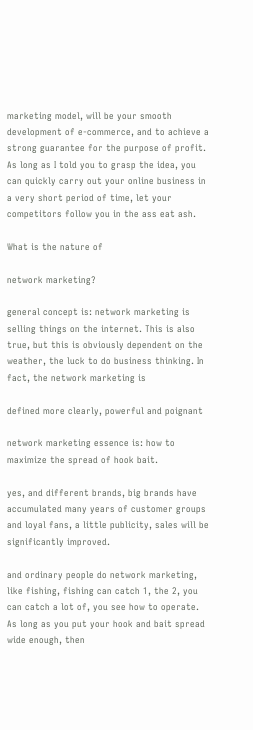marketing model, will be your smooth development of e-commerce, and to achieve a strong guarantee for the purpose of profit. As long as I told you to grasp the idea, you can quickly carry out your online business in a very short period of time, let your competitors follow you in the ass eat ash.

What is the nature of

network marketing?

general concept is: network marketing is selling things on the internet. This is also true, but this is obviously dependent on the weather, the luck to do business thinking. In fact, the network marketing is

defined more clearly, powerful and poignant

network marketing essence is: how to maximize the spread of hook bait.

yes, and different brands, big brands have accumulated many years of customer groups and loyal fans, a little publicity, sales will be significantly improved.

and ordinary people do network marketing, like fishing, fishing can catch 1, the 2, you can catch a lot of, you see how to operate. As long as you put your hook and bait spread wide enough, then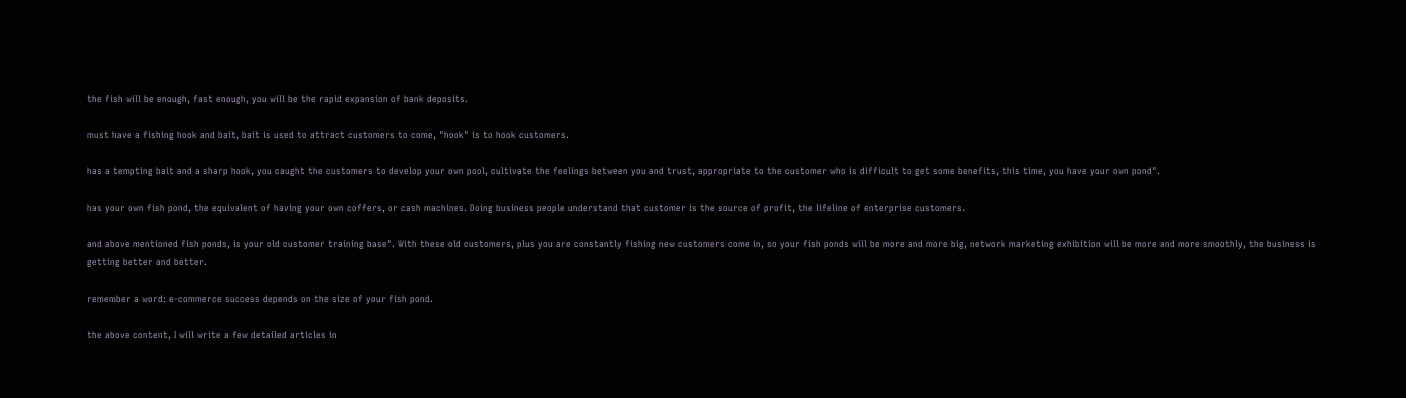the fish will be enough, fast enough, you will be the rapid expansion of bank deposits.

must have a fishing hook and bait, bait is used to attract customers to come, "hook" is to hook customers.

has a tempting bait and a sharp hook, you caught the customers to develop your own pool, cultivate the feelings between you and trust, appropriate to the customer who is difficult to get some benefits, this time, you have your own pond".

has your own fish pond, the equivalent of having your own coffers, or cash machines. Doing business people understand that customer is the source of profit, the lifeline of enterprise customers.

and above mentioned fish ponds, is your old customer training base". With these old customers, plus you are constantly fishing new customers come in, so your fish ponds will be more and more big, network marketing exhibition will be more and more smoothly, the business is getting better and better.

remember a word: e-commerce success depends on the size of your fish pond.

the above content, I will write a few detailed articles in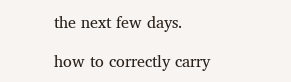the next few days.

how to correctly carry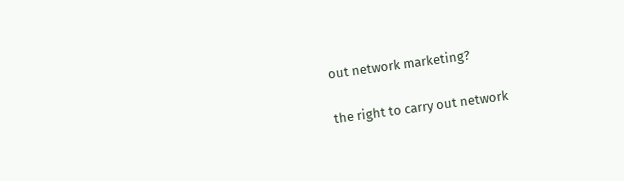out network marketing?

the right to carry out network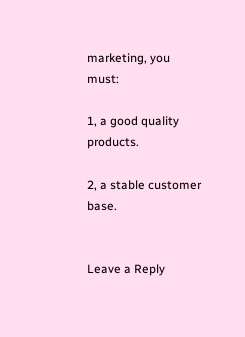marketing, you must:

1, a good quality products.

2, a stable customer base.


Leave a Reply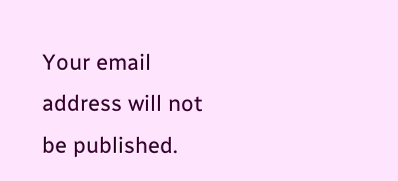Your email address will not be published.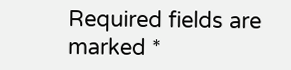Required fields are marked *